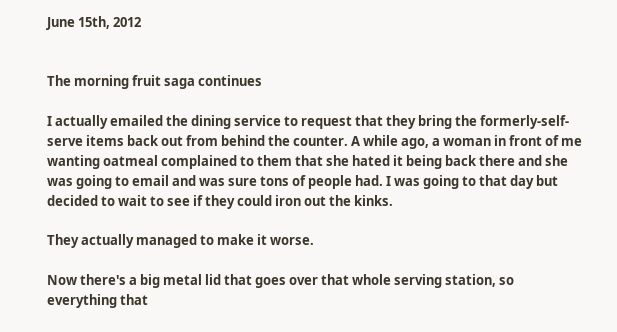June 15th, 2012


The morning fruit saga continues

I actually emailed the dining service to request that they bring the formerly-self-serve items back out from behind the counter. A while ago, a woman in front of me wanting oatmeal complained to them that she hated it being back there and she was going to email and was sure tons of people had. I was going to that day but decided to wait to see if they could iron out the kinks.

They actually managed to make it worse.

Now there's a big metal lid that goes over that whole serving station, so everything that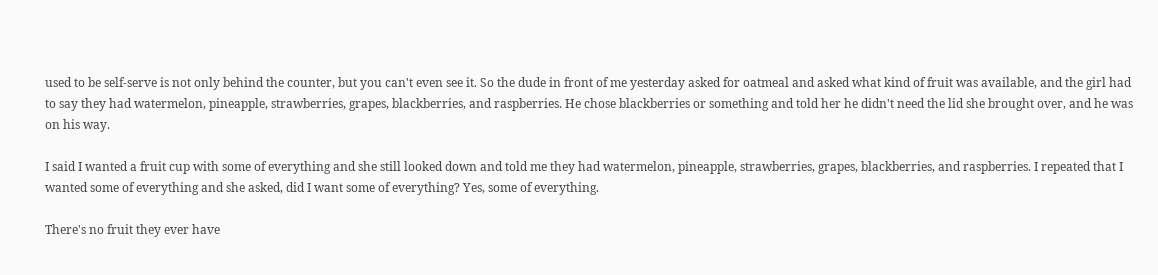used to be self-serve is not only behind the counter, but you can't even see it. So the dude in front of me yesterday asked for oatmeal and asked what kind of fruit was available, and the girl had to say they had watermelon, pineapple, strawberries, grapes, blackberries, and raspberries. He chose blackberries or something and told her he didn't need the lid she brought over, and he was on his way.

I said I wanted a fruit cup with some of everything and she still looked down and told me they had watermelon, pineapple, strawberries, grapes, blackberries, and raspberries. I repeated that I wanted some of everything and she asked, did I want some of everything? Yes, some of everything.

There's no fruit they ever have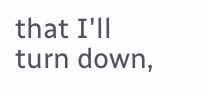that I'll turn down,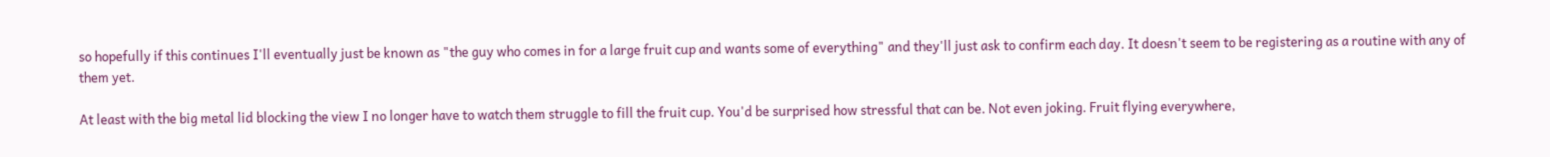so hopefully if this continues I'll eventually just be known as "the guy who comes in for a large fruit cup and wants some of everything" and they'll just ask to confirm each day. It doesn't seem to be registering as a routine with any of them yet.

At least with the big metal lid blocking the view I no longer have to watch them struggle to fill the fruit cup. You'd be surprised how stressful that can be. Not even joking. Fruit flying everywhere,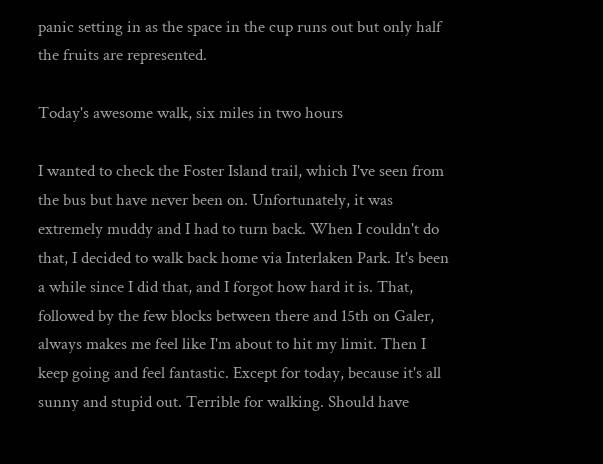panic setting in as the space in the cup runs out but only half the fruits are represented.

Today's awesome walk, six miles in two hours

I wanted to check the Foster Island trail, which I've seen from the bus but have never been on. Unfortunately, it was extremely muddy and I had to turn back. When I couldn't do that, I decided to walk back home via Interlaken Park. It's been a while since I did that, and I forgot how hard it is. That, followed by the few blocks between there and 15th on Galer, always makes me feel like I'm about to hit my limit. Then I keep going and feel fantastic. Except for today, because it's all sunny and stupid out. Terrible for walking. Should have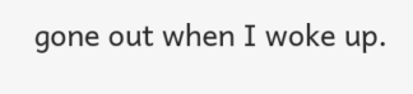gone out when I woke up.